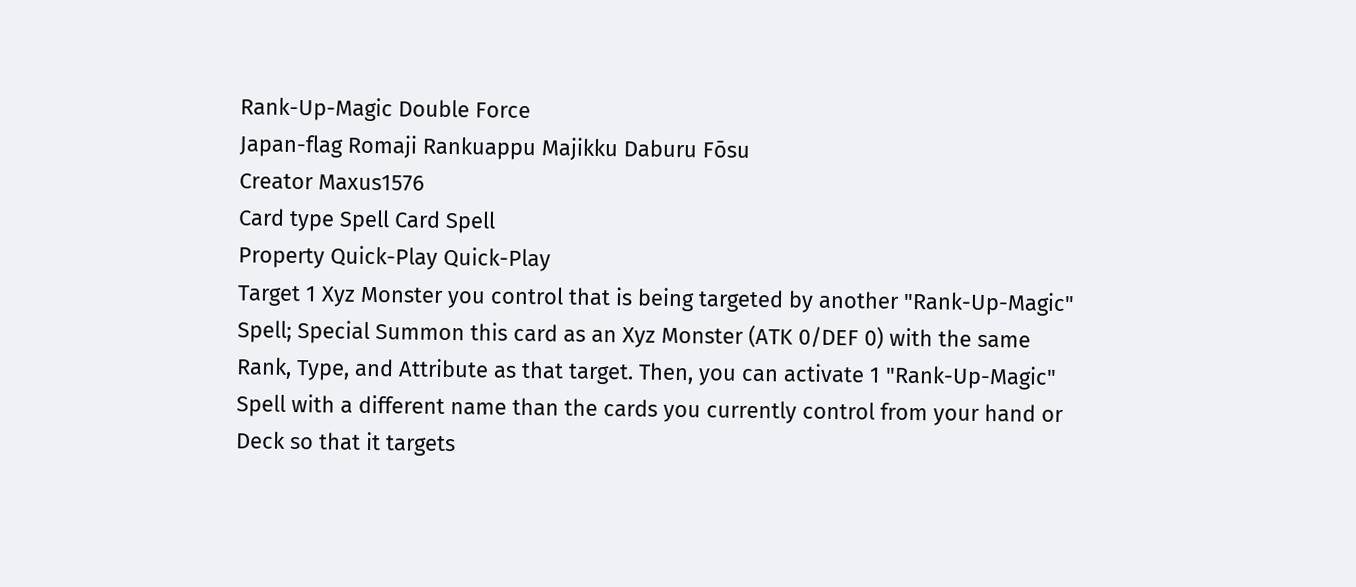Rank-Up-Magic Double Force
Japan-flag Romaji Rankuappu Majikku Daburu Fōsu
Creator Maxus1576
Card type Spell Card Spell
Property Quick-Play Quick-Play
Target 1 Xyz Monster you control that is being targeted by another "Rank-Up-Magic" Spell; Special Summon this card as an Xyz Monster (ATK 0/DEF 0) with the same Rank, Type, and Attribute as that target. Then, you can activate 1 "Rank-Up-Magic" Spell with a different name than the cards you currently control from your hand or Deck so that it targets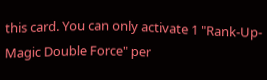this card. You can only activate 1 "Rank-Up-Magic Double Force" per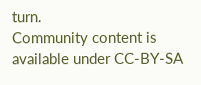turn.
Community content is available under CC-BY-SA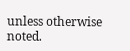unless otherwise noted.